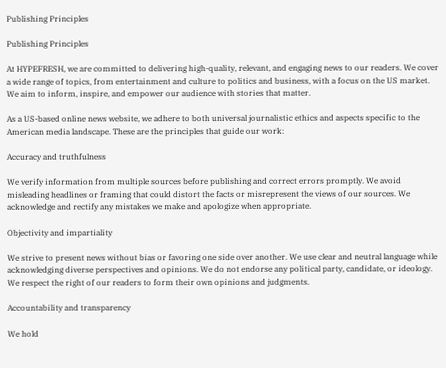Publishing Principles

Publishing Principles

At HYPEFRESH, we are committed to delivering high-quality, relevant, and engaging news to our readers. We cover a wide range of topics, from entertainment and culture to politics and business, with a focus on the US market. We aim to inform, inspire, and empower our audience with stories that matter.

As a US-based online news website, we adhere to both universal journalistic ethics and aspects specific to the American media landscape. These are the principles that guide our work:

Accuracy and truthfulness

We verify information from multiple sources before publishing and correct errors promptly. We avoid misleading headlines or framing that could distort the facts or misrepresent the views of our sources. We acknowledge and rectify any mistakes we make and apologize when appropriate.

Objectivity and impartiality

We strive to present news without bias or favoring one side over another. We use clear and neutral language while acknowledging diverse perspectives and opinions. We do not endorse any political party, candidate, or ideology. We respect the right of our readers to form their own opinions and judgments.

Accountability and transparency

We hold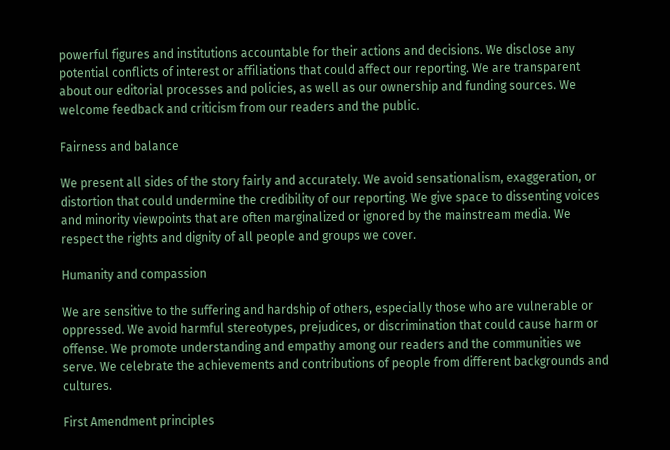powerful figures and institutions accountable for their actions and decisions. We disclose any potential conflicts of interest or affiliations that could affect our reporting. We are transparent about our editorial processes and policies, as well as our ownership and funding sources. We welcome feedback and criticism from our readers and the public.

Fairness and balance

We present all sides of the story fairly and accurately. We avoid sensationalism, exaggeration, or distortion that could undermine the credibility of our reporting. We give space to dissenting voices and minority viewpoints that are often marginalized or ignored by the mainstream media. We respect the rights and dignity of all people and groups we cover.

Humanity and compassion

We are sensitive to the suffering and hardship of others, especially those who are vulnerable or oppressed. We avoid harmful stereotypes, prejudices, or discrimination that could cause harm or offense. We promote understanding and empathy among our readers and the communities we serve. We celebrate the achievements and contributions of people from different backgrounds and cultures.

First Amendment principles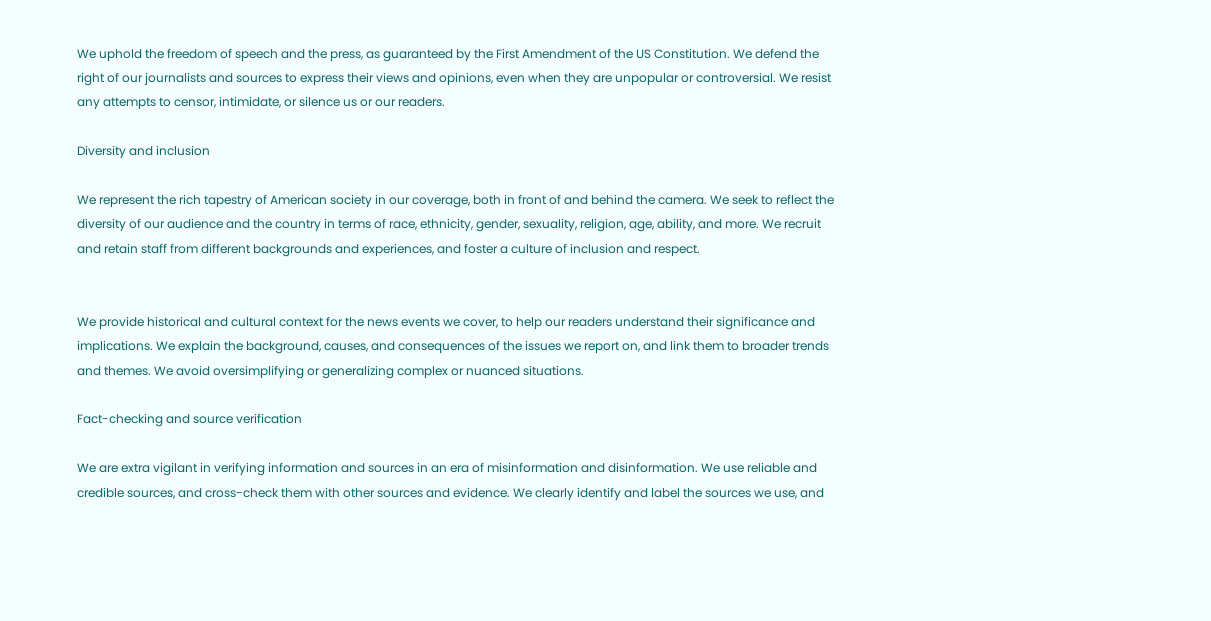We uphold the freedom of speech and the press, as guaranteed by the First Amendment of the US Constitution. We defend the right of our journalists and sources to express their views and opinions, even when they are unpopular or controversial. We resist any attempts to censor, intimidate, or silence us or our readers.

Diversity and inclusion

We represent the rich tapestry of American society in our coverage, both in front of and behind the camera. We seek to reflect the diversity of our audience and the country in terms of race, ethnicity, gender, sexuality, religion, age, ability, and more. We recruit and retain staff from different backgrounds and experiences, and foster a culture of inclusion and respect.


We provide historical and cultural context for the news events we cover, to help our readers understand their significance and implications. We explain the background, causes, and consequences of the issues we report on, and link them to broader trends and themes. We avoid oversimplifying or generalizing complex or nuanced situations.

Fact-checking and source verification

We are extra vigilant in verifying information and sources in an era of misinformation and disinformation. We use reliable and credible sources, and cross-check them with other sources and evidence. We clearly identify and label the sources we use, and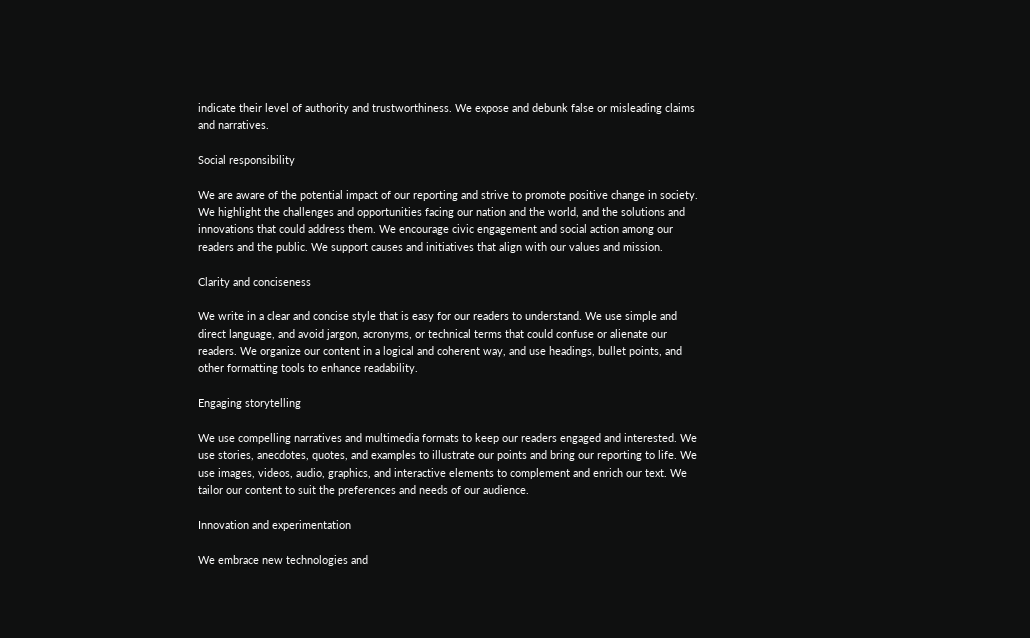indicate their level of authority and trustworthiness. We expose and debunk false or misleading claims and narratives.

Social responsibility

We are aware of the potential impact of our reporting and strive to promote positive change in society. We highlight the challenges and opportunities facing our nation and the world, and the solutions and innovations that could address them. We encourage civic engagement and social action among our readers and the public. We support causes and initiatives that align with our values and mission.

Clarity and conciseness

We write in a clear and concise style that is easy for our readers to understand. We use simple and direct language, and avoid jargon, acronyms, or technical terms that could confuse or alienate our readers. We organize our content in a logical and coherent way, and use headings, bullet points, and other formatting tools to enhance readability.

Engaging storytelling

We use compelling narratives and multimedia formats to keep our readers engaged and interested. We use stories, anecdotes, quotes, and examples to illustrate our points and bring our reporting to life. We use images, videos, audio, graphics, and interactive elements to complement and enrich our text. We tailor our content to suit the preferences and needs of our audience.

Innovation and experimentation

We embrace new technologies and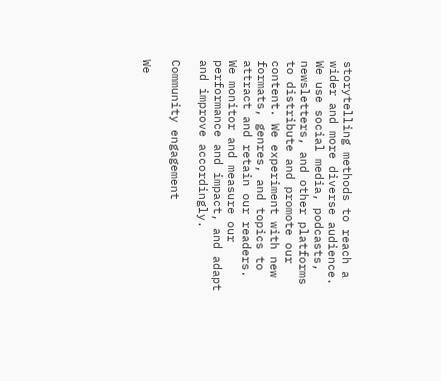storytelling methods to reach a wider and more diverse audience. We use social media, podcasts, newsletters, and other platforms to distribute and promote our content. We experiment with new formats, genres, and topics to attract and retain our readers. We monitor and measure our performance and impact, and adapt and improve accordingly.

Community engagement

We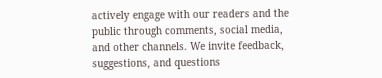actively engage with our readers and the public through comments, social media, and other channels. We invite feedback, suggestions, and questions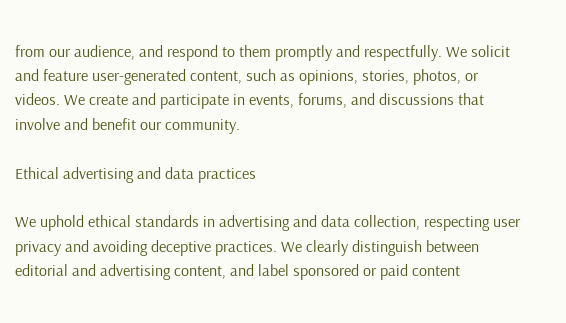from our audience, and respond to them promptly and respectfully. We solicit and feature user-generated content, such as opinions, stories, photos, or videos. We create and participate in events, forums, and discussions that involve and benefit our community.

Ethical advertising and data practices

We uphold ethical standards in advertising and data collection, respecting user privacy and avoiding deceptive practices. We clearly distinguish between editorial and advertising content, and label sponsored or paid content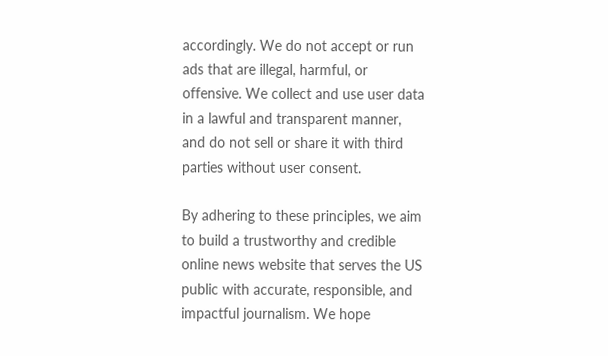accordingly. We do not accept or run ads that are illegal, harmful, or offensive. We collect and use user data in a lawful and transparent manner, and do not sell or share it with third parties without user consent.

By adhering to these principles, we aim to build a trustworthy and credible online news website that serves the US public with accurate, responsible, and impactful journalism. We hope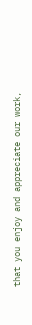that you enjoy and appreciate our work,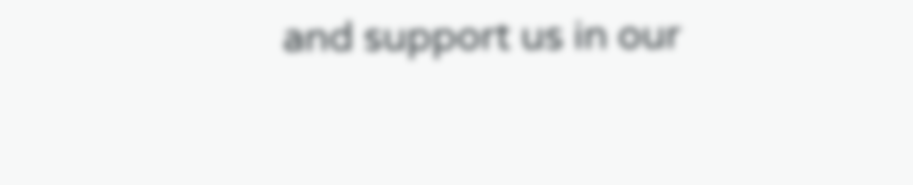and support us in our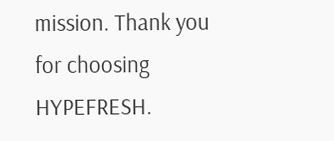mission. Thank you for choosing HYPEFRESH.